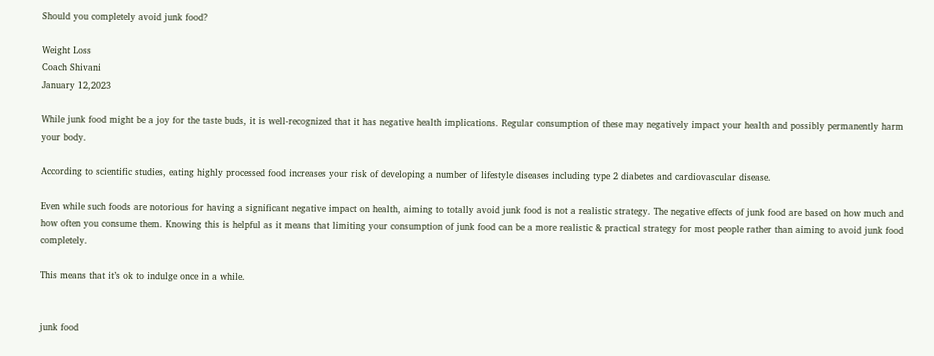Should you completely avoid junk food?

Weight Loss
Coach Shivani
January 12,2023

While junk food might be a joy for the taste buds, it is well-recognized that it has negative health implications. Regular consumption of these may negatively impact your health and possibly permanently harm your body.

According to scientific studies, eating highly processed food increases your risk of developing a number of lifestyle diseases including type 2 diabetes and cardiovascular disease.

Even while such foods are notorious for having a significant negative impact on health, aiming to totally avoid junk food is not a realistic strategy. The negative effects of junk food are based on how much and how often you consume them. Knowing this is helpful as it means that limiting your consumption of junk food can be a more realistic & practical strategy for most people rather than aiming to avoid junk food completely.

This means that it’s ok to indulge once in a while.


junk food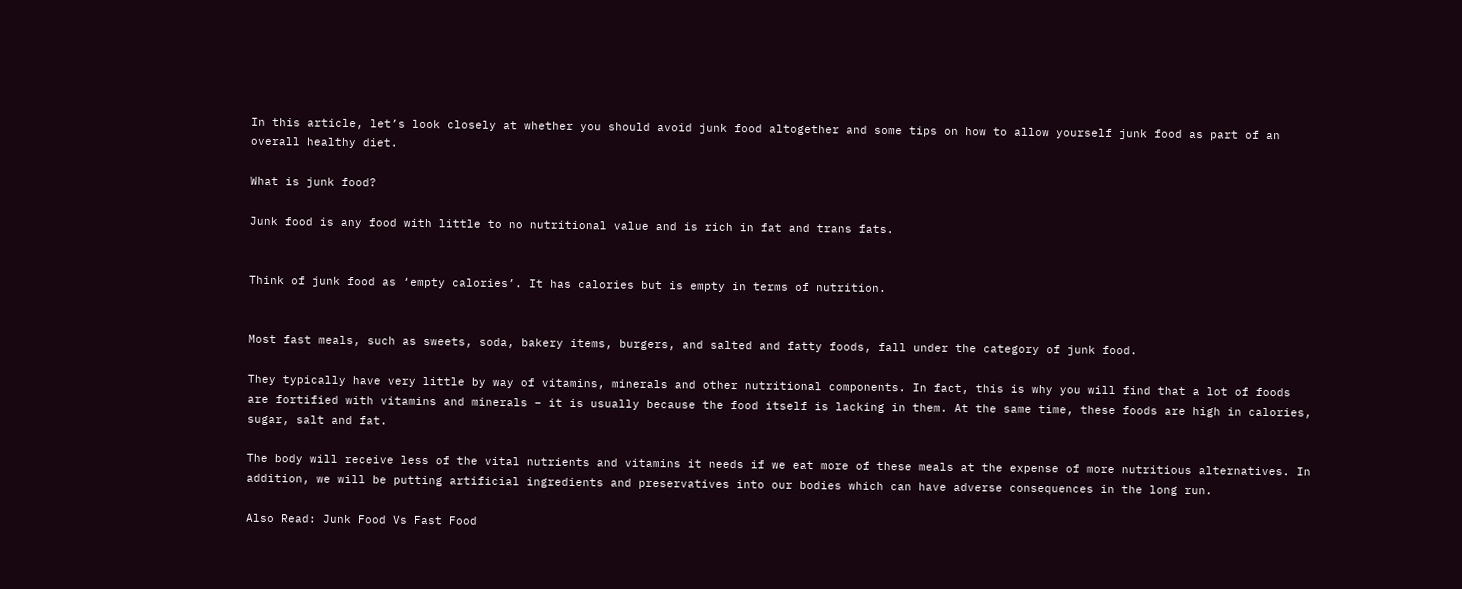In this article, let’s look closely at whether you should avoid junk food altogether and some tips on how to allow yourself junk food as part of an overall healthy diet.

What is junk food?

Junk food is any food with little to no nutritional value and is rich in fat and trans fats.


Think of junk food as ‘empty calories’. It has calories but is empty in terms of nutrition.


Most fast meals, such as sweets, soda, bakery items, burgers, and salted and fatty foods, fall under the category of junk food.

They typically have very little by way of vitamins, minerals and other nutritional components. In fact, this is why you will find that a lot of foods are fortified with vitamins and minerals – it is usually because the food itself is lacking in them. At the same time, these foods are high in calories, sugar, salt and fat.

The body will receive less of the vital nutrients and vitamins it needs if we eat more of these meals at the expense of more nutritious alternatives. In addition, we will be putting artificial ingredients and preservatives into our bodies which can have adverse consequences in the long run.

Also Read: Junk Food Vs Fast Food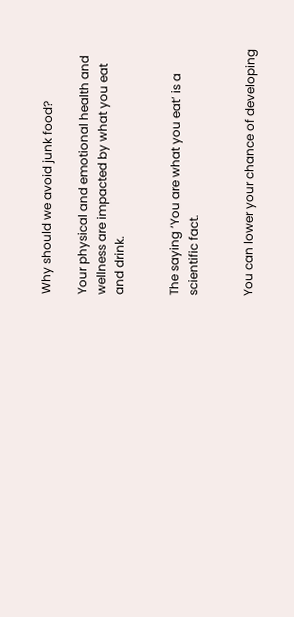Why should we avoid junk food?

Your physical and emotional health and wellness are impacted by what you eat and drink.


The saying ‘You are what you eat’ is a scientific fact.


You can lower your chance of developing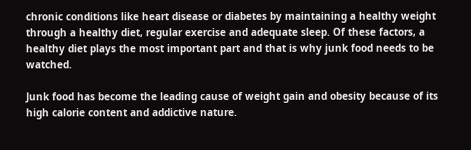chronic conditions like heart disease or diabetes by maintaining a healthy weight through a healthy diet, regular exercise and adequate sleep. Of these factors, a healthy diet plays the most important part and that is why junk food needs to be watched.

Junk food has become the leading cause of weight gain and obesity because of its high calorie content and addictive nature.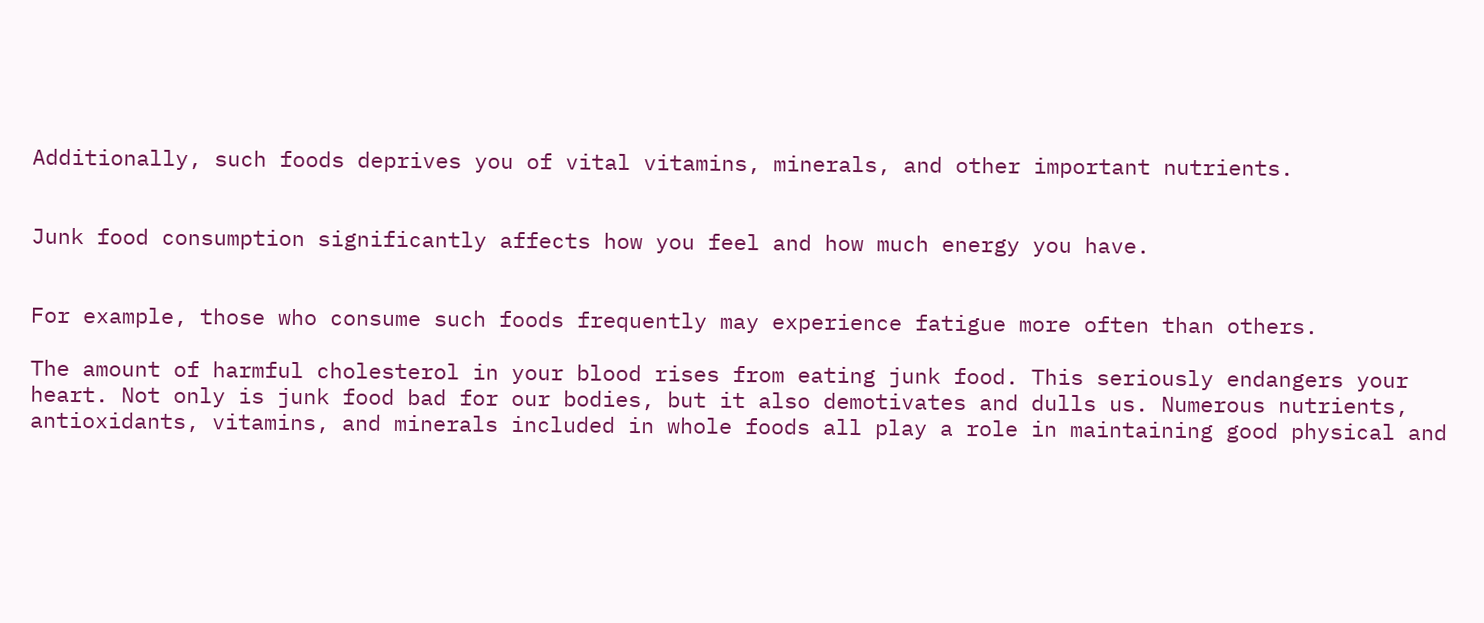Additionally, such foods deprives you of vital vitamins, minerals, and other important nutrients.


Junk food consumption significantly affects how you feel and how much energy you have.


For example, those who consume such foods frequently may experience fatigue more often than others.

The amount of harmful cholesterol in your blood rises from eating junk food. This seriously endangers your heart. Not only is junk food bad for our bodies, but it also demotivates and dulls us. Numerous nutrients, antioxidants, vitamins, and minerals included in whole foods all play a role in maintaining good physical and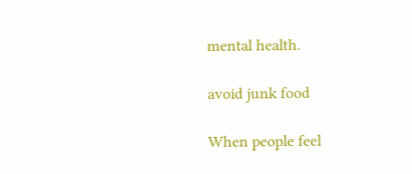mental health.

avoid junk food

When people feel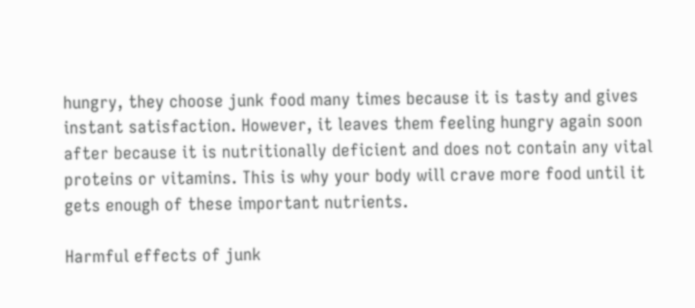hungry, they choose junk food many times because it is tasty and gives instant satisfaction. However, it leaves them feeling hungry again soon after because it is nutritionally deficient and does not contain any vital proteins or vitamins. This is why your body will crave more food until it gets enough of these important nutrients.

Harmful effects of junk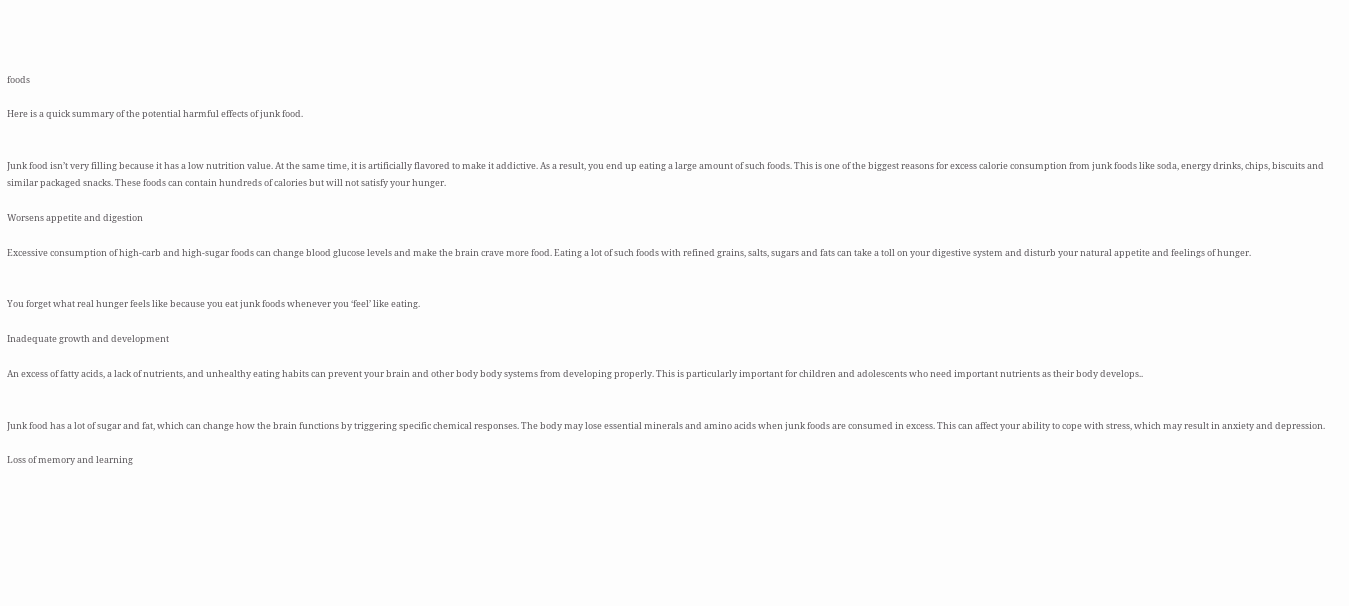foods

Here is a quick summary of the potential harmful effects of junk food.


Junk food isn’t very filling because it has a low nutrition value. At the same time, it is artificially flavored to make it addictive. As a result, you end up eating a large amount of such foods. This is one of the biggest reasons for excess calorie consumption from junk foods like soda, energy drinks, chips, biscuits and similar packaged snacks. These foods can contain hundreds of calories but will not satisfy your hunger.

Worsens appetite and digestion

Excessive consumption of high-carb and high-sugar foods can change blood glucose levels and make the brain crave more food. Eating a lot of such foods with refined grains, salts, sugars and fats can take a toll on your digestive system and disturb your natural appetite and feelings of hunger.


You forget what real hunger feels like because you eat junk foods whenever you ‘feel’ like eating.

Inadequate growth and development

An excess of fatty acids, a lack of nutrients, and unhealthy eating habits can prevent your brain and other body body systems from developing properly. This is particularly important for children and adolescents who need important nutrients as their body develops..


Junk food has a lot of sugar and fat, which can change how the brain functions by triggering specific chemical responses. The body may lose essential minerals and amino acids when junk foods are consumed in excess. This can affect your ability to cope with stress, which may result in anxiety and depression.

Loss of memory and learning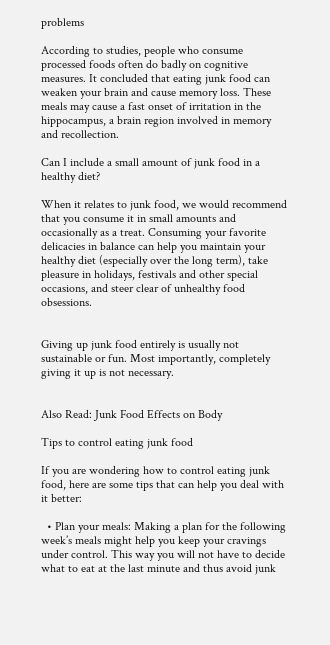problems

According to studies, people who consume processed foods often do badly on cognitive measures. It concluded that eating junk food can weaken your brain and cause memory loss. These meals may cause a fast onset of irritation in the hippocampus, a brain region involved in memory and recollection.

Can I include a small amount of junk food in a healthy diet?

When it relates to junk food, we would recommend that you consume it in small amounts and occasionally as a treat. Consuming your favorite delicacies in balance can help you maintain your healthy diet (especially over the long term), take pleasure in holidays, festivals and other special occasions, and steer clear of unhealthy food obsessions.


Giving up junk food entirely is usually not sustainable or fun. Most importantly, completely giving it up is not necessary.


Also Read: Junk Food Effects on Body

Tips to control eating junk food

If you are wondering how to control eating junk food, here are some tips that can help you deal with it better:

  • Plan your meals: Making a plan for the following week’s meals might help you keep your cravings under control. This way you will not have to decide what to eat at the last minute and thus avoid junk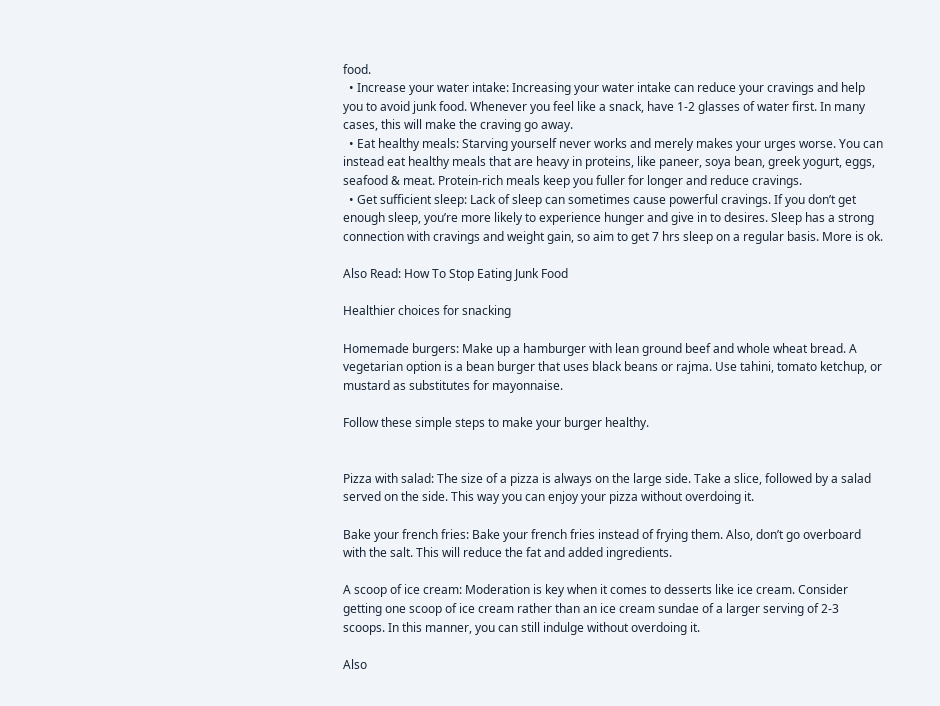food.
  • Increase your water intake: Increasing your water intake can reduce your cravings and help you to avoid junk food. Whenever you feel like a snack, have 1-2 glasses of water first. In many cases, this will make the craving go away.
  • Eat healthy meals: Starving yourself never works and merely makes your urges worse. You can instead eat healthy meals that are heavy in proteins, like paneer, soya bean, greek yogurt, eggs, seafood & meat. Protein-rich meals keep you fuller for longer and reduce cravings.
  • Get sufficient sleep: Lack of sleep can sometimes cause powerful cravings. If you don’t get enough sleep, you’re more likely to experience hunger and give in to desires. Sleep has a strong connection with cravings and weight gain, so aim to get 7 hrs sleep on a regular basis. More is ok.

Also Read: How To Stop Eating Junk Food

Healthier choices for snacking

Homemade burgers: Make up a hamburger with lean ground beef and whole wheat bread. A vegetarian option is a bean burger that uses black beans or rajma. Use tahini, tomato ketchup, or mustard as substitutes for mayonnaise.

Follow these simple steps to make your burger healthy.


Pizza with salad: The size of a pizza is always on the large side. Take a slice, followed by a salad served on the side. This way you can enjoy your pizza without overdoing it.

Bake your french fries: Bake your french fries instead of frying them. Also, don’t go overboard with the salt. This will reduce the fat and added ingredients.

A scoop of ice cream: Moderation is key when it comes to desserts like ice cream. Consider getting one scoop of ice cream rather than an ice cream sundae of a larger serving of 2-3 scoops. In this manner, you can still indulge without overdoing it.

Also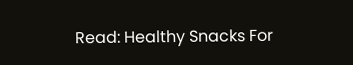Read: Healthy Snacks For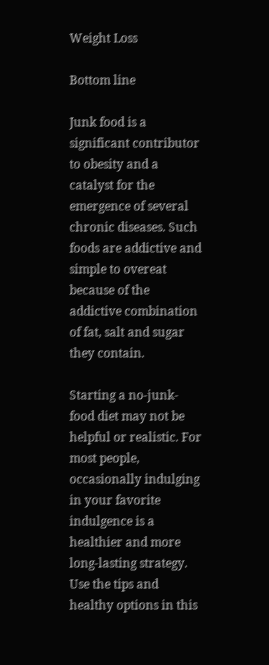Weight Loss

Bottom line

Junk food is a significant contributor to obesity and a catalyst for the emergence of several chronic diseases. Such foods are addictive and simple to overeat because of the addictive combination of fat, salt and sugar they contain.

Starting a no-junk-food diet may not be helpful or realistic. For most people, occasionally indulging in your favorite indulgence is a healthier and more long-lasting strategy. Use the tips and healthy options in this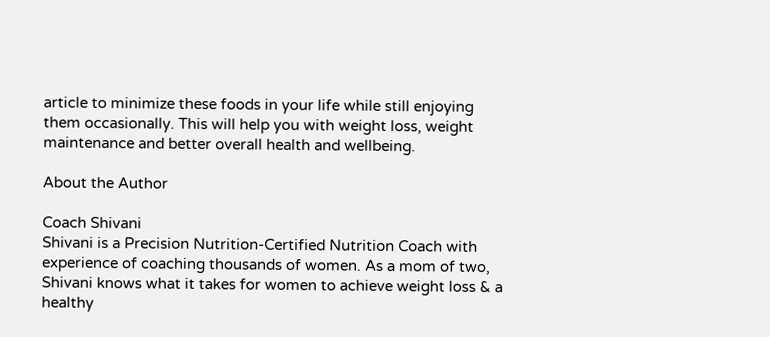article to minimize these foods in your life while still enjoying them occasionally. This will help you with weight loss, weight maintenance and better overall health and wellbeing.

About the Author

Coach Shivani
Shivani is a Precision Nutrition-Certified Nutrition Coach with experience of coaching thousands of women. As a mom of two, Shivani knows what it takes for women to achieve weight loss & a healthy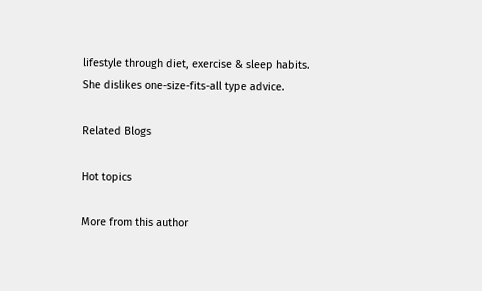lifestyle through diet, exercise & sleep habits. She dislikes one-size-fits-all type advice.

Related Blogs

Hot topics

More from this author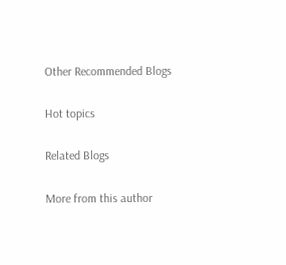Other Recommended Blogs

Hot topics

Related Blogs

More from this author